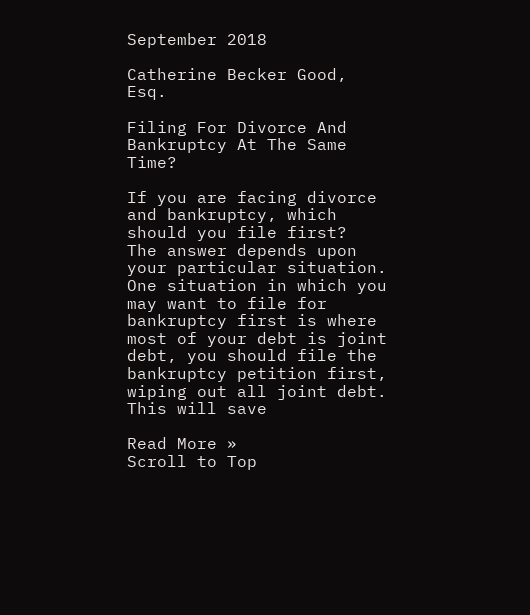September 2018

Catherine Becker Good, Esq.

Filing For Divorce And Bankruptcy At The Same Time?

If you are facing divorce and bankruptcy, which should you file first?  The answer depends upon your particular situation. One situation in which you may want to file for bankruptcy first is where most of your debt is joint debt, you should file the bankruptcy petition first, wiping out all joint debt.  This will save

Read More »
Scroll to Top